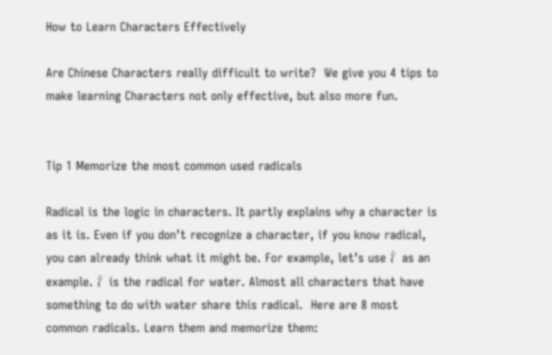How to Learn Characters Effectively

Are Chinese Characters really difficult to write?  We give you 4 tips to make learning Characters not only effective, but also more fun.


Tip 1 Memorize the most common used radicals

Radical is the logic in characters. It partly explains why a character is as it is. Even if you don’t recognize a character, if you know radical, you can already think what it might be. For example, let’s use 氵as an example. 氵is the radical for water. Almost all characters that have something to do with water share this radical.  Here are 8 most common radicals. Learn them and memorize them: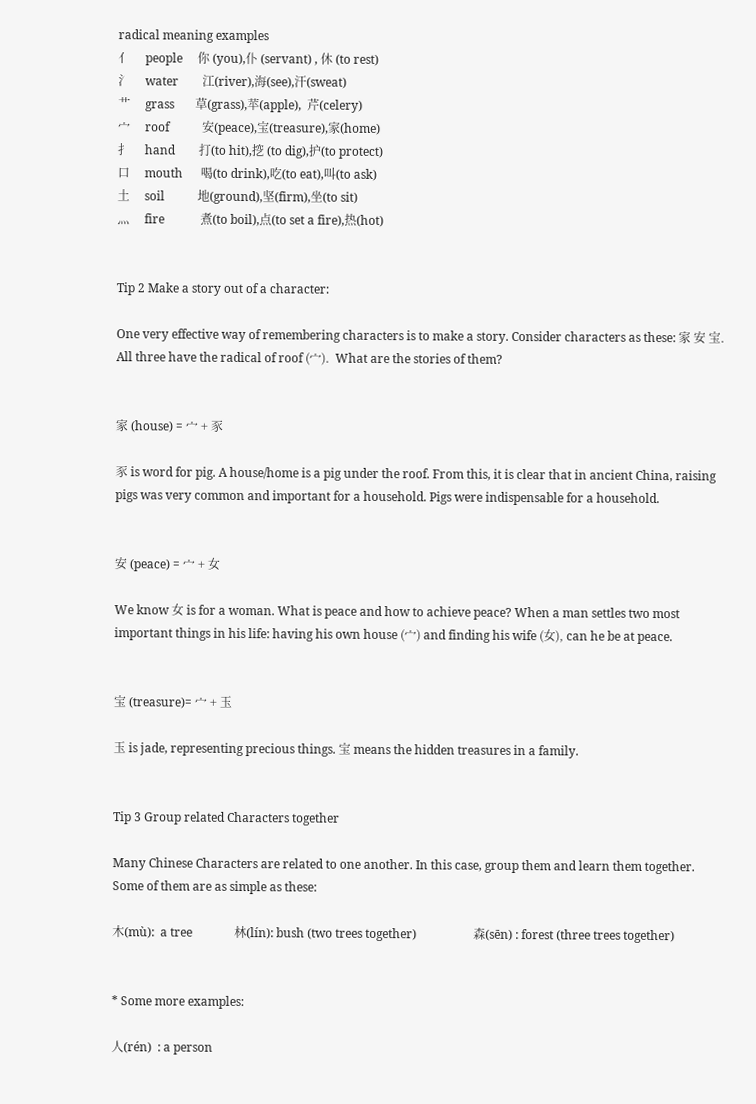radical meaning examples
亻     people     你 (you),仆 (servant) , 休 (to rest)
氵     water        江(river),海(see),汗(sweat)
艹     grass       草(grass),苹(apple),  芹(celery)
宀     roof           安(peace),宝(treasure),家(home)
扌     hand        打(to hit),挖 (to dig),护(to protect)
口     mouth      喝(to drink),吃(to eat),叫(to ask)
土     soil           地(ground),坚(firm),坐(to sit)
灬     fire            煮(to boil),点(to set a fire),热(hot)


Tip 2 Make a story out of a character:

One very effective way of remembering characters is to make a story. Consider characters as these: 家 安 宝. All three have the radical of roof (宀).  What are the stories of them?


家 (house) = 宀 + 豕

豕 is word for pig. A house/home is a pig under the roof. From this, it is clear that in ancient China, raising pigs was very common and important for a household. Pigs were indispensable for a household.


安 (peace) = 宀 + 女

We know 女 is for a woman. What is peace and how to achieve peace? When a man settles two most important things in his life: having his own house (宀) and finding his wife (女), can he be at peace.


宝 (treasure)= 宀 + 玉

玉 is jade, representing precious things. 宝 means the hidden treasures in a family.


Tip 3 Group related Characters together

Many Chinese Characters are related to one another. In this case, group them and learn them together. Some of them are as simple as these:

木(mù):  a tree              林(lín): bush (two trees together)                   森(sēn) : forest (three trees together)


* Some more examples:

人(rén)  : a person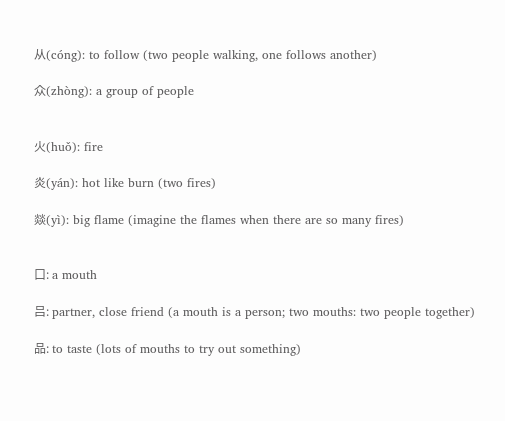从(cóng): to follow (two people walking, one follows another)

众(zhòng): a group of people


火(huǒ): fire

炎(yán): hot like burn (two fires)

燚(yì): big flame (imagine the flames when there are so many fires)


口: a mouth

吕: partner, close friend (a mouth is a person; two mouths: two people together)

品: to taste (lots of mouths to try out something)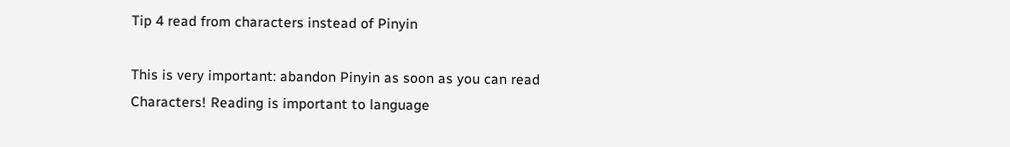Tip 4 read from characters instead of Pinyin

This is very important: abandon Pinyin as soon as you can read Characters! Reading is important to language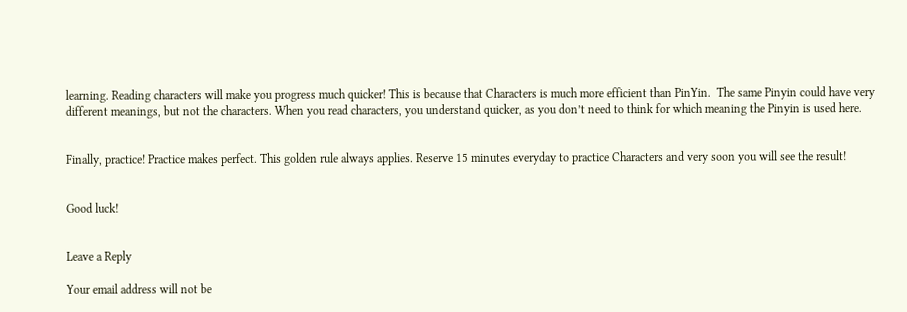learning. Reading characters will make you progress much quicker! This is because that Characters is much more efficient than PinYin.  The same Pinyin could have very different meanings, but not the characters. When you read characters, you understand quicker, as you don’t need to think for which meaning the Pinyin is used here.


Finally, practice! Practice makes perfect. This golden rule always applies. Reserve 15 minutes everyday to practice Characters and very soon you will see the result!


Good luck!


Leave a Reply

Your email address will not be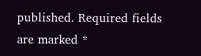published. Required fields are marked *